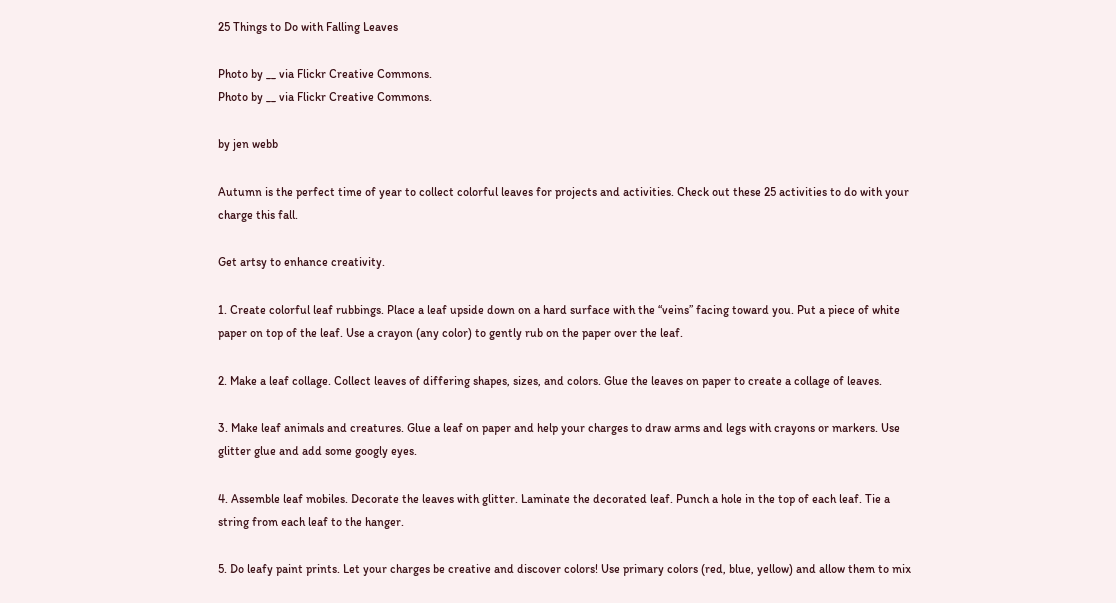25 Things to Do with Falling Leaves

Photo by __ via Flickr Creative Commons.
Photo by __ via Flickr Creative Commons.

by jen webb

Autumn is the perfect time of year to collect colorful leaves for projects and activities. Check out these 25 activities to do with your charge this fall.

Get artsy to enhance creativity.

1. Create colorful leaf rubbings. Place a leaf upside down on a hard surface with the “veins” facing toward you. Put a piece of white paper on top of the leaf. Use a crayon (any color) to gently rub on the paper over the leaf.

2. Make a leaf collage. Collect leaves of differing shapes, sizes, and colors. Glue the leaves on paper to create a collage of leaves.

3. Make leaf animals and creatures. Glue a leaf on paper and help your charges to draw arms and legs with crayons or markers. Use glitter glue and add some googly eyes.

4. Assemble leaf mobiles. Decorate the leaves with glitter. Laminate the decorated leaf. Punch a hole in the top of each leaf. Tie a string from each leaf to the hanger.

5. Do leafy paint prints. Let your charges be creative and discover colors! Use primary colors (red, blue, yellow) and allow them to mix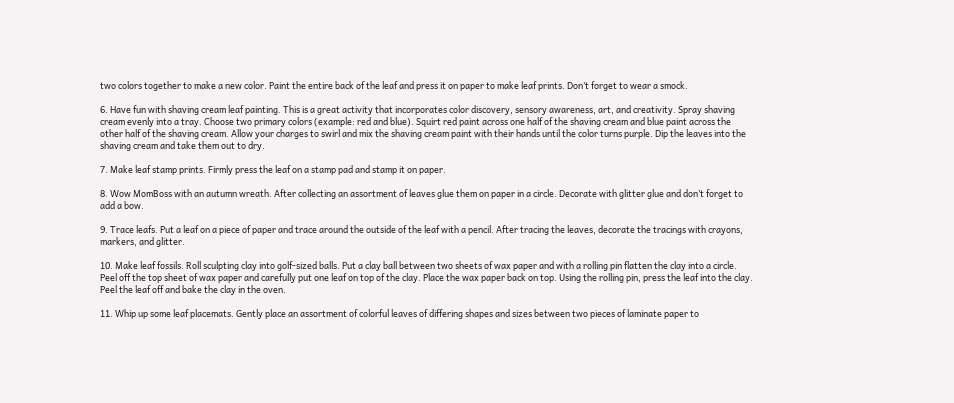two colors together to make a new color. Paint the entire back of the leaf and press it on paper to make leaf prints. Don’t forget to wear a smock.

6. Have fun with shaving cream leaf painting. This is a great activity that incorporates color discovery, sensory awareness, art, and creativity. Spray shaving cream evenly into a tray. Choose two primary colors (example: red and blue). Squirt red paint across one half of the shaving cream and blue paint across the other half of the shaving cream. Allow your charges to swirl and mix the shaving cream paint with their hands until the color turns purple. Dip the leaves into the shaving cream and take them out to dry.

7. Make leaf stamp prints. Firmly press the leaf on a stamp pad and stamp it on paper.

8. Wow MomBoss with an autumn wreath. After collecting an assortment of leaves glue them on paper in a circle. Decorate with glitter glue and don’t forget to add a bow.

9. Trace leafs. Put a leaf on a piece of paper and trace around the outside of the leaf with a pencil. After tracing the leaves, decorate the tracings with crayons, markers, and glitter.

10. Make leaf fossils. Roll sculpting clay into golf-sized balls. Put a clay ball between two sheets of wax paper and with a rolling pin flatten the clay into a circle. Peel off the top sheet of wax paper and carefully put one leaf on top of the clay. Place the wax paper back on top. Using the rolling pin, press the leaf into the clay. Peel the leaf off and bake the clay in the oven.

11. Whip up some leaf placemats. Gently place an assortment of colorful leaves of differing shapes and sizes between two pieces of laminate paper to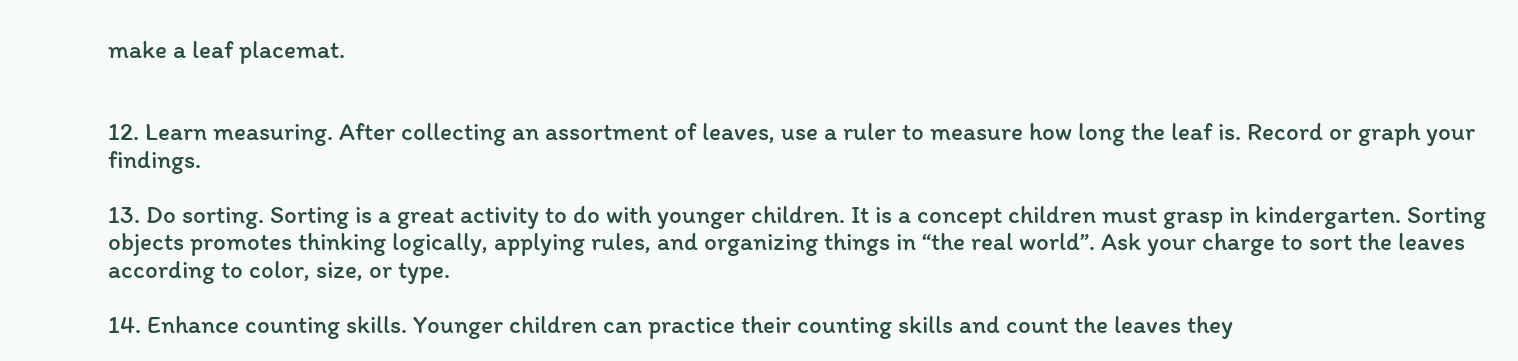make a leaf placemat.


12. Learn measuring. After collecting an assortment of leaves, use a ruler to measure how long the leaf is. Record or graph your findings.

13. Do sorting. Sorting is a great activity to do with younger children. It is a concept children must grasp in kindergarten. Sorting objects promotes thinking logically, applying rules, and organizing things in “the real world”. Ask your charge to sort the leaves according to color, size, or type.

14. Enhance counting skills. Younger children can practice their counting skills and count the leaves they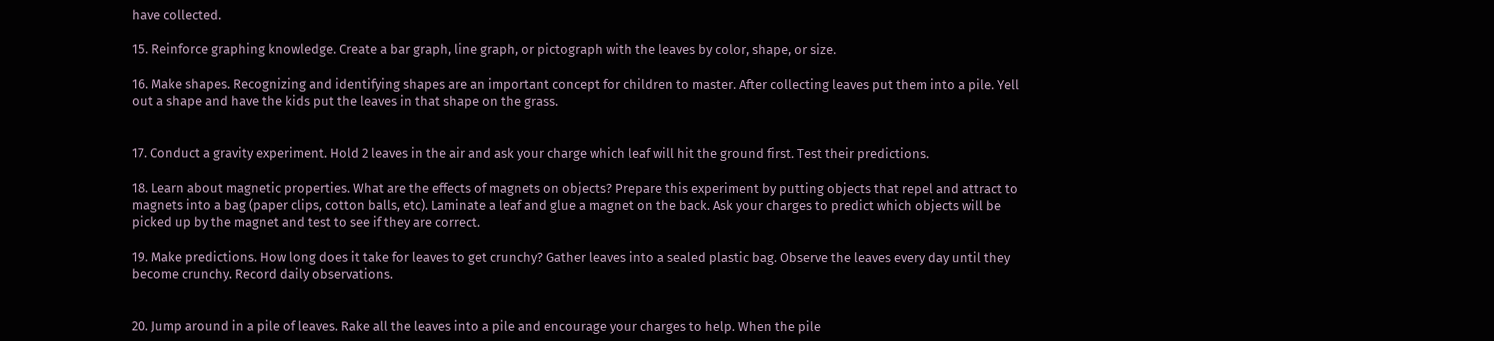have collected.

15. Reinforce graphing knowledge. Create a bar graph, line graph, or pictograph with the leaves by color, shape, or size.

16. Make shapes. Recognizing and identifying shapes are an important concept for children to master. After collecting leaves put them into a pile. Yell out a shape and have the kids put the leaves in that shape on the grass.


17. Conduct a gravity experiment. Hold 2 leaves in the air and ask your charge which leaf will hit the ground first. Test their predictions.

18. Learn about magnetic properties. What are the effects of magnets on objects? Prepare this experiment by putting objects that repel and attract to magnets into a bag (paper clips, cotton balls, etc). Laminate a leaf and glue a magnet on the back. Ask your charges to predict which objects will be picked up by the magnet and test to see if they are correct.

19. Make predictions. How long does it take for leaves to get crunchy? Gather leaves into a sealed plastic bag. Observe the leaves every day until they become crunchy. Record daily observations.


20. Jump around in a pile of leaves. Rake all the leaves into a pile and encourage your charges to help. When the pile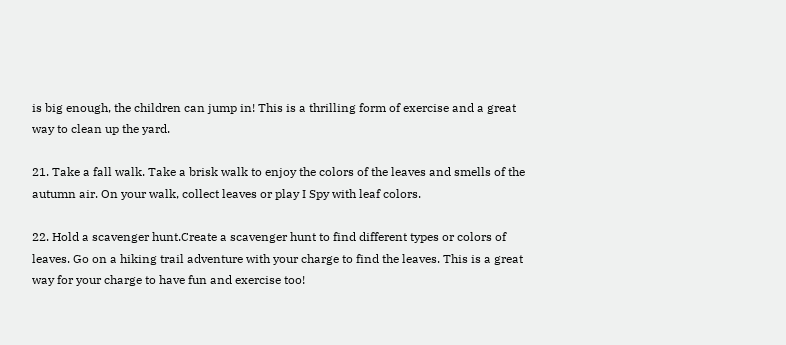is big enough, the children can jump in! This is a thrilling form of exercise and a great way to clean up the yard.

21. Take a fall walk. Take a brisk walk to enjoy the colors of the leaves and smells of the autumn air. On your walk, collect leaves or play I Spy with leaf colors.

22. Hold a scavenger hunt.Create a scavenger hunt to find different types or colors of leaves. Go on a hiking trail adventure with your charge to find the leaves. This is a great way for your charge to have fun and exercise too!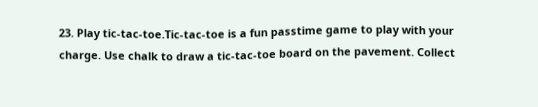23. Play tic-tac-toe.Tic-tac-toe is a fun passtime game to play with your charge. Use chalk to draw a tic-tac-toe board on the pavement. Collect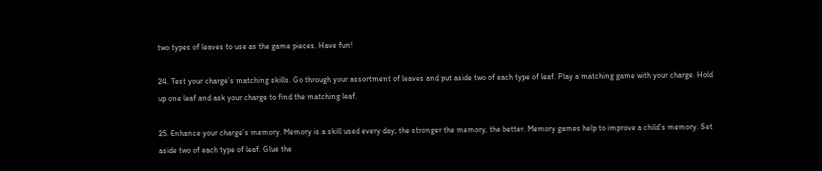two types of leaves to use as the game pieces. Have fun!

24. Test your charge’s matching skills. Go through your assortment of leaves and put aside two of each type of leaf. Play a matching game with your charge. Hold up one leaf and ask your charge to find the matching leaf.

25. Enhance your charge’s memory. Memory is a skill used every day; the stronger the memory, the better. Memory games help to improve a child’s memory. Set aside two of each type of leaf. Glue the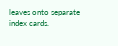leaves onto separate index cards.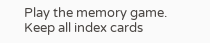Play the memory game. Keep all index cards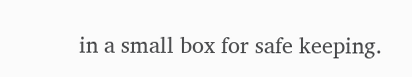in a small box for safe keeping.